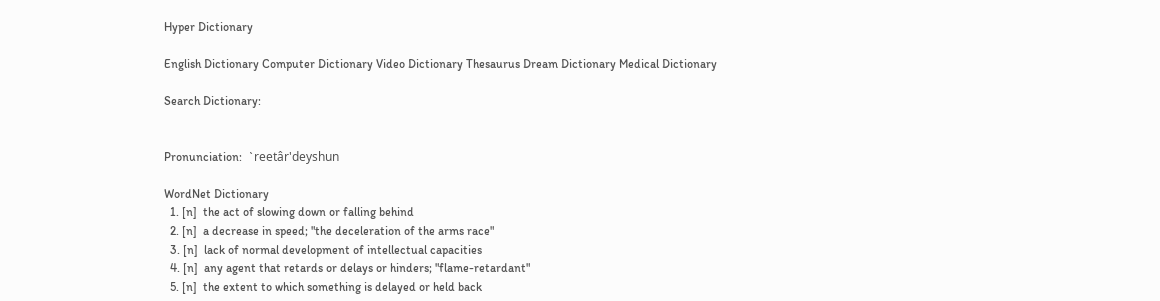Hyper Dictionary

English Dictionary Computer Dictionary Video Dictionary Thesaurus Dream Dictionary Medical Dictionary

Search Dictionary:


Pronunciation:  `reetâr'deyshun

WordNet Dictionary
  1. [n]  the act of slowing down or falling behind
  2. [n]  a decrease in speed; "the deceleration of the arms race"
  3. [n]  lack of normal development of intellectual capacities
  4. [n]  any agent that retards or delays or hinders; "flame-retardant"
  5. [n]  the extent to which something is delayed or held back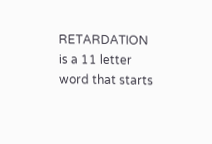RETARDATION is a 11 letter word that starts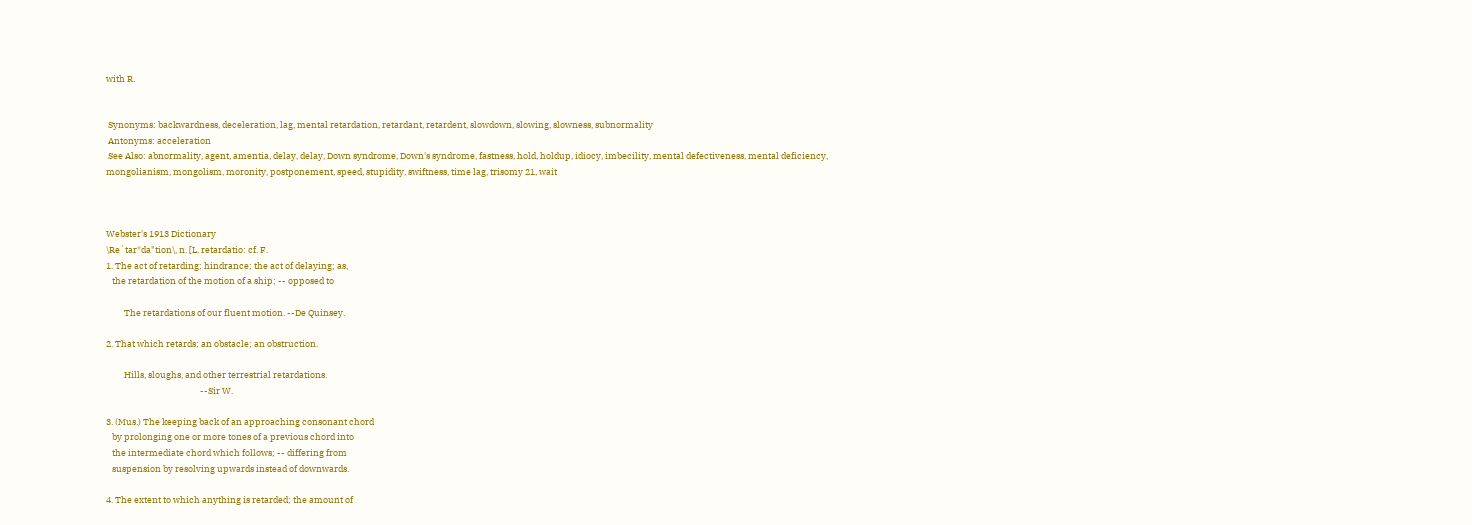with R.


 Synonyms: backwardness, deceleration, lag, mental retardation, retardant, retardent, slowdown, slowing, slowness, subnormality
 Antonyms: acceleration
 See Also: abnormality, agent, amentia, delay, delay, Down syndrome, Down's syndrome, fastness, hold, holdup, idiocy, imbecility, mental defectiveness, mental deficiency, mongolianism, mongolism, moronity, postponement, speed, stupidity, swiftness, time lag, trisomy 21, wait



Webster's 1913 Dictionary
\Re`tar*da"tion\, n. [L. retardatio: cf. F.
1. The act of retarding; hindrance; the act of delaying; as,
   the retardation of the motion of a ship; -- opposed to

         The retardations of our fluent motion. --De Quinsey.

2. That which retards; an obstacle; an obstruction.

         Hills, sloughs, and other terrestrial retardations.
                                               --Sir W.

3. (Mus.) The keeping back of an approaching consonant chord
   by prolonging one or more tones of a previous chord into
   the intermediate chord which follows; -- differing from
   suspension by resolving upwards instead of downwards.

4. The extent to which anything is retarded; the amount of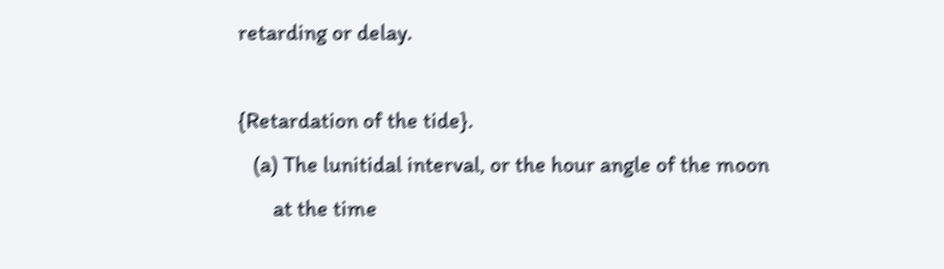retarding or delay.

{Retardation of the tide}.
   (a) The lunitidal interval, or the hour angle of the moon
       at the time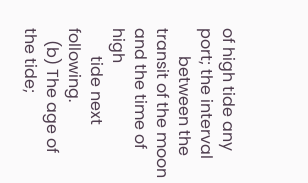of high tide any port; the interval
       between the transit of the moon and the time of high
       tide next following.
   (b) The age of the tide;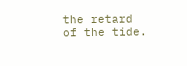the retard of the tide.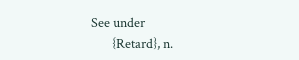See under
       {Retard}, n.